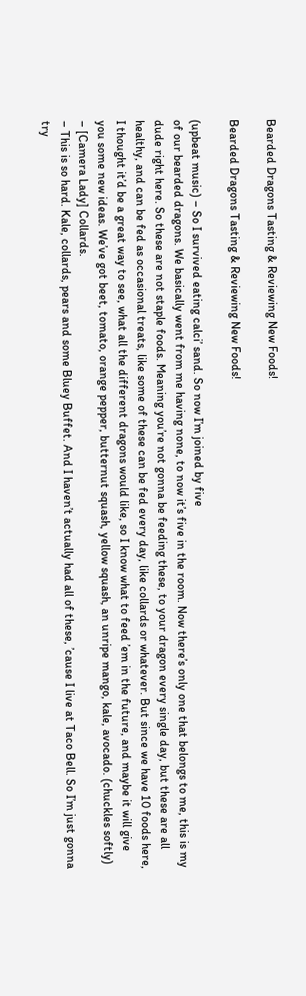Bearded Dragons Tasting & Reviewing New Foods!

Bearded Dragons Tasting & Reviewing New Foods!

(upbeat music) – So I survived eating calci’ sand. So now I’m joined by five
of our bearded dragons. We basically went from me having none, to now it’s five in the room. Now there’s only one that belongs to me, this is my dude right here. So these are not staple foods. Meaning you’re not gonna be feeding these, to your dragon every single day, but these are all healthy, and can be fed as occasional treats, like some of these can be fed every day, like collards or whatever. But since we have 10 foods here, I thought it’d be a great way to see, what all the different dragons would like, so I know what to feed ’em in the future, and maybe it will give you some new ideas. We’ve got beet, tomato, orange pepper, butternut squash, yellow squash, an unripe mango, kale, avocado. (chuckles softly) – [Camera Lady] Collards.
– This is so hard. Kale, collards, pears and some Bluey Buffet. And I haven’t actually had all of these, ’cause I live at Taco Bell. So I’m just gonna try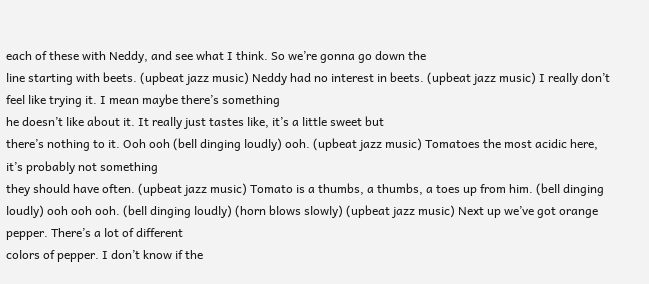each of these with Neddy, and see what I think. So we’re gonna go down the
line starting with beets. (upbeat jazz music) Neddy had no interest in beets. (upbeat jazz music) I really don’t feel like trying it. I mean maybe there’s something
he doesn’t like about it. It really just tastes like, it’s a little sweet but
there’s nothing to it. Ooh ooh (bell dinging loudly) ooh. (upbeat jazz music) Tomatoes the most acidic here, it’s probably not something
they should have often. (upbeat jazz music) Tomato is a thumbs, a thumbs, a toes up from him. (bell dinging loudly) ooh ooh ooh. (bell dinging loudly) (horn blows slowly) (upbeat jazz music) Next up we’ve got orange pepper. There’s a lot of different
colors of pepper. I don’t know if the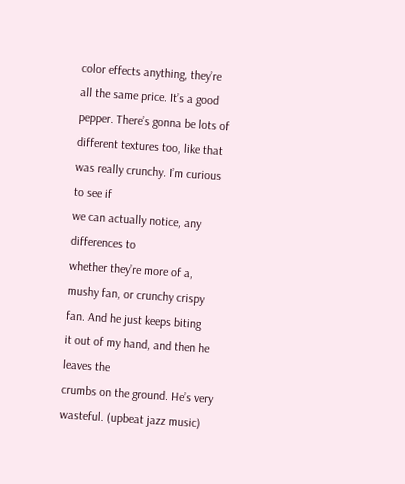color effects anything, they’re all the same price. It’s a good pepper. There’s gonna be lots of
different textures too, like that was really crunchy. I’m curious to see if
we can actually notice, any differences to
whether they’re more of a, mushy fan, or crunchy crispy fan. And he just keeps biting
it out of my hand, and then he leaves the
crumbs on the ground. He’s very wasteful. (upbeat jazz music)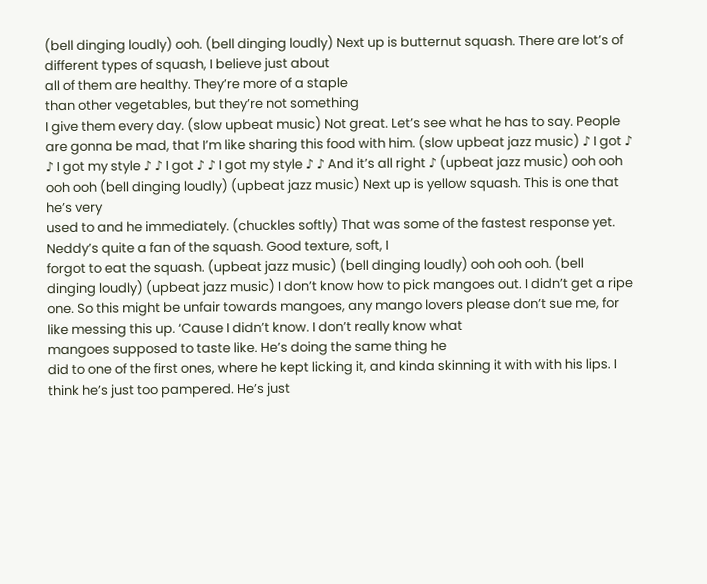(bell dinging loudly) ooh. (bell dinging loudly) Next up is butternut squash. There are lot’s of
different types of squash, I believe just about
all of them are healthy. They’re more of a staple
than other vegetables, but they’re not something
I give them every day. (slow upbeat music) Not great. Let’s see what he has to say. People are gonna be mad, that I’m like sharing this food with him. (slow upbeat jazz music) ♪ I got ♪ ♪ I got my style ♪ ♪ I got ♪ ♪ I got my style ♪ ♪ And it’s all right ♪ (upbeat jazz music) ooh ooh ooh ooh (bell dinging loudly) (upbeat jazz music) Next up is yellow squash. This is one that he’s very
used to and he immediately. (chuckles softly) That was some of the fastest response yet. Neddy’s quite a fan of the squash. Good texture, soft, I
forgot to eat the squash. (upbeat jazz music) (bell dinging loudly) ooh ooh ooh. (bell dinging loudly) (upbeat jazz music) I don’t know how to pick mangoes out. I didn’t get a ripe one. So this might be unfair towards mangoes, any mango lovers please don’t sue me, for like messing this up. ‘Cause I didn’t know. I don’t really know what
mangoes supposed to taste like. He’s doing the same thing he
did to one of the first ones, where he kept licking it, and kinda skinning it with with his lips. I think he’s just too pampered. He’s just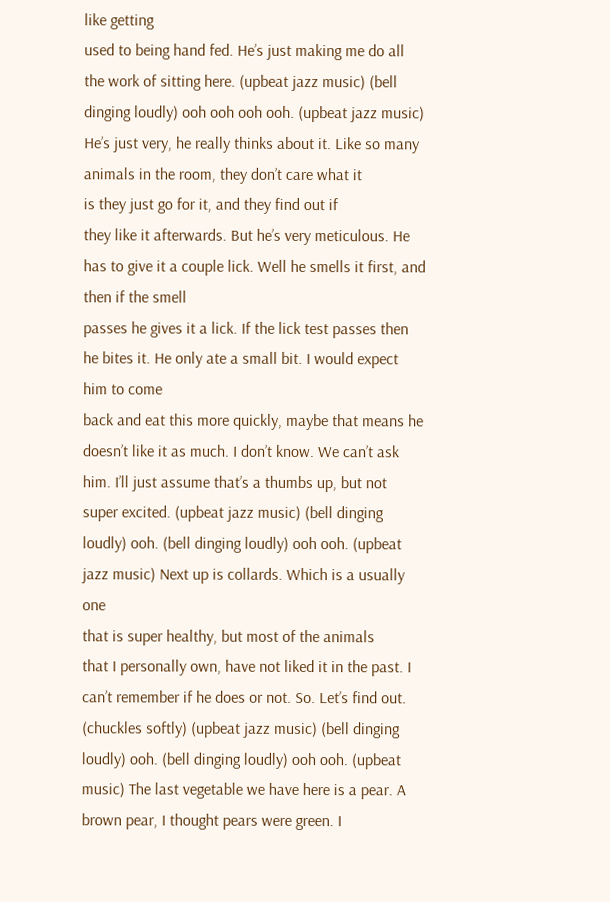like getting
used to being hand fed. He’s just making me do all
the work of sitting here. (upbeat jazz music) (bell dinging loudly) ooh ooh ooh ooh. (upbeat jazz music) He’s just very, he really thinks about it. Like so many animals in the room, they don’t care what it
is they just go for it, and they find out if
they like it afterwards. But he’s very meticulous. He has to give it a couple lick. Well he smells it first, and then if the smell
passes he gives it a lick. If the lick test passes then he bites it. He only ate a small bit. I would expect him to come
back and eat this more quickly, maybe that means he
doesn’t like it as much. I don’t know. We can’t ask him. I’ll just assume that’s a thumbs up, but not super excited. (upbeat jazz music) (bell dinging loudly) ooh. (bell dinging loudly) ooh ooh. (upbeat jazz music) Next up is collards. Which is a usually one
that is super healthy, but most of the animals
that I personally own, have not liked it in the past. I can’t remember if he does or not. So. Let’s find out. (chuckles softly) (upbeat jazz music) (bell dinging loudly) ooh. (bell dinging loudly) ooh ooh. (upbeat music) The last vegetable we have here is a pear. A brown pear, I thought pears were green. I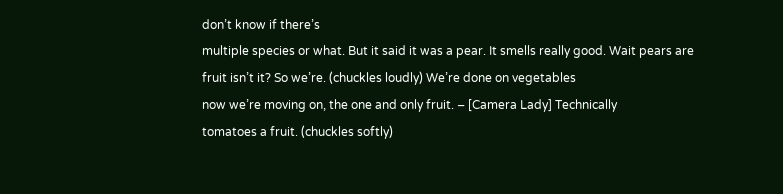don’t know if there’s
multiple species or what. But it said it was a pear. It smells really good. Wait pears are fruit isn’t it? So we’re. (chuckles loudly) We’re done on vegetables
now we’re moving on, the one and only fruit. – [Camera Lady] Technically
tomatoes a fruit. (chuckles softly)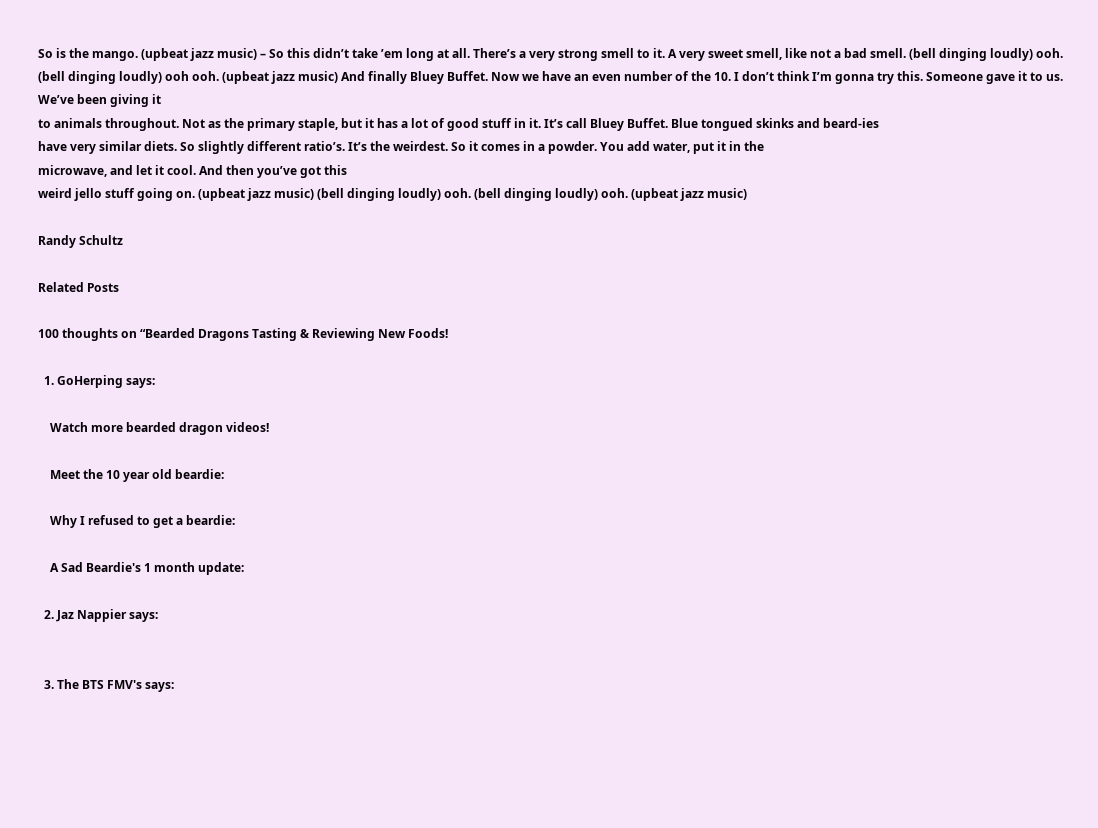So is the mango. (upbeat jazz music) – So this didn’t take ’em long at all. There’s a very strong smell to it. A very sweet smell, like not a bad smell. (bell dinging loudly) ooh. (bell dinging loudly) ooh ooh. (upbeat jazz music) And finally Bluey Buffet. Now we have an even number of the 10. I don’t think I’m gonna try this. Someone gave it to us. We’ve been giving it
to animals throughout. Not as the primary staple, but it has a lot of good stuff in it. It’s call Bluey Buffet. Blue tongued skinks and beard-ies
have very similar diets. So slightly different ratio’s. It’s the weirdest. So it comes in a powder. You add water, put it in the
microwave, and let it cool. And then you’ve got this
weird jello stuff going on. (upbeat jazz music) (bell dinging loudly) ooh. (bell dinging loudly) ooh. (upbeat jazz music)

Randy Schultz

Related Posts

100 thoughts on “Bearded Dragons Tasting & Reviewing New Foods!

  1. GoHerping says:

    Watch more bearded dragon videos!

    Meet the 10 year old beardie:

    Why I refused to get a beardie:

    A Sad Beardie's 1 month update:

  2. Jaz Nappier says:


  3. The BTS FMV's says: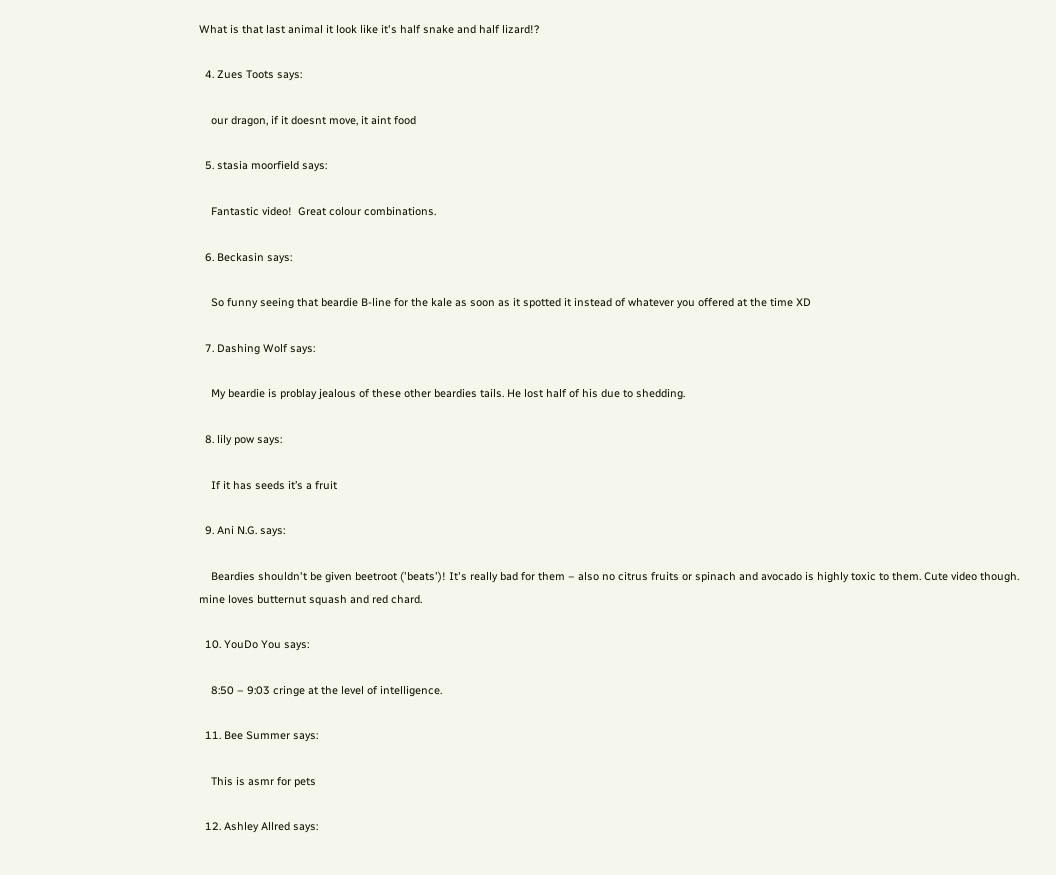What is that last animal it look like it's half snake and half lizard!?

  4. Zues Toots says:

    our dragon, if it doesnt move, it aint food

  5. stasia moorfield says:

    Fantastic video!  Great colour combinations.

  6. Beckasin says:

    So funny seeing that beardie B-line for the kale as soon as it spotted it instead of whatever you offered at the time XD

  7. Dashing Wolf says:

    My beardie is problay jealous of these other beardies tails. He lost half of his due to shedding.

  8. lily pow says:

    If it has seeds it’s a fruit

  9. Ani N.G. says:

    Beardies shouldn't be given beetroot ('beats')! It's really bad for them – also no citrus fruits or spinach and avocado is highly toxic to them. Cute video though.  mine loves butternut squash and red chard.

  10. YouDo You says:

    8:50 – 9:03 cringe at the level of intelligence.

  11. Bee Summer says:

    This is asmr for pets

  12. Ashley Allred says: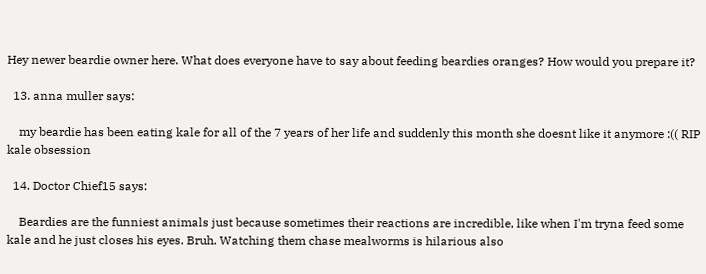Hey newer beardie owner here. What does everyone have to say about feeding beardies oranges? How would you prepare it?

  13. anna muller says:

    my beardie has been eating kale for all of the 7 years of her life and suddenly this month she doesnt like it anymore :(( RIP kale obsession

  14. Doctor Chief15 says:

    Beardies are the funniest animals just because sometimes their reactions are incredible, like when I'm tryna feed some kale and he just closes his eyes. Bruh. Watching them chase mealworms is hilarious also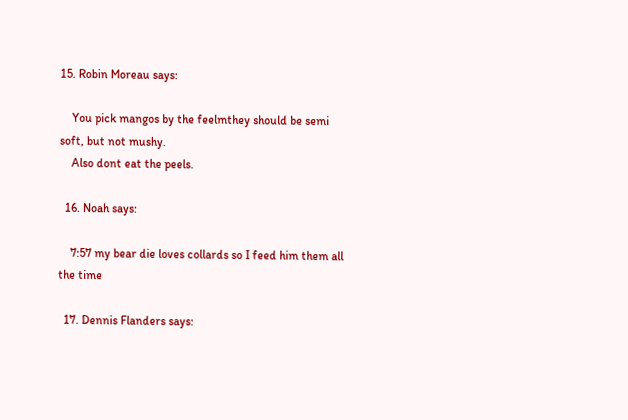15. Robin Moreau says:

    You pick mangos by the feelmthey should be semi soft, but not mushy.
    Also dont eat the peels.

  16. Noah says:

    7:57 my bear die loves collards so I feed him them all the time

  17. Dennis Flanders says: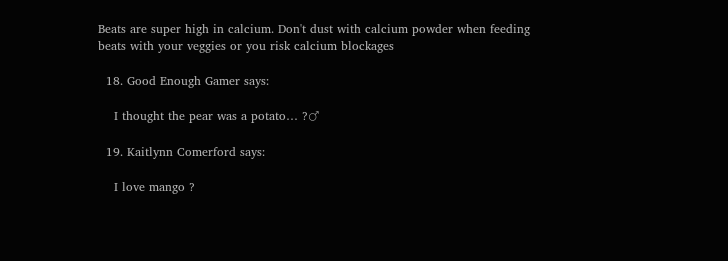Beats are super high in calcium. Don't dust with calcium powder when feeding beats with your veggies or you risk calcium blockages

  18. Good Enough Gamer says:

    I thought the pear was a potato… ?♂

  19. Kaitlynn Comerford says:

    I love mango ?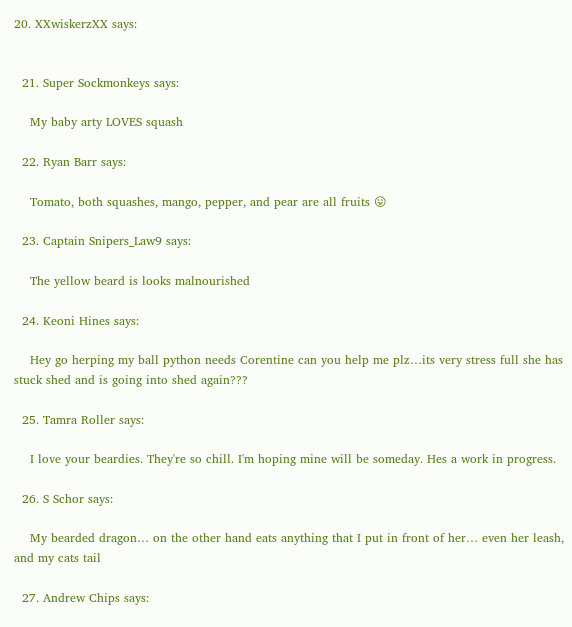20. XXwiskerzXX says:


  21. Super Sockmonkeys says:

    My baby arty LOVES squash

  22. Ryan Barr says:

    Tomato, both squashes, mango, pepper, and pear are all fruits 😛

  23. Captain Snipers_Law9 says:

    The yellow beard is looks malnourished

  24. Keoni Hines says:

    Hey go herping my ball python needs Corentine can you help me plz…its very stress full she has stuck shed and is going into shed again???

  25. Tamra Roller says:

    I love your beardies. They're so chill. I'm hoping mine will be someday. Hes a work in progress.

  26. S Schor says:

    My bearded dragon… on the other hand eats anything that I put in front of her… even her leash, and my cats tail

  27. Andrew Chips says: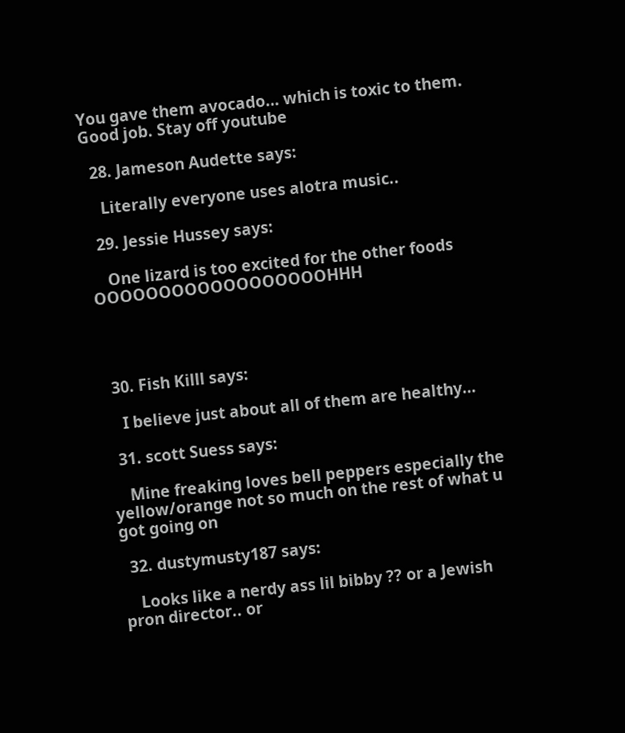You gave them avocado… which is toxic to them. Good job. Stay off youtube

  28. Jameson Audette says:

    Literally everyone uses alotra music..

  29. Jessie Hussey says:

    One lizard is too excited for the other foods OOOOOOOOOOOOOOOOOOHHH




  30. Fish Killl says:

    I believe just about all of them are healthy…

  31. scott Suess says:

    Mine freaking loves bell peppers especially the yellow/orange not so much on the rest of what u got going on

  32. dustymusty187 says:

    Looks like a nerdy ass lil bibby ?? or a Jewish pron director.. or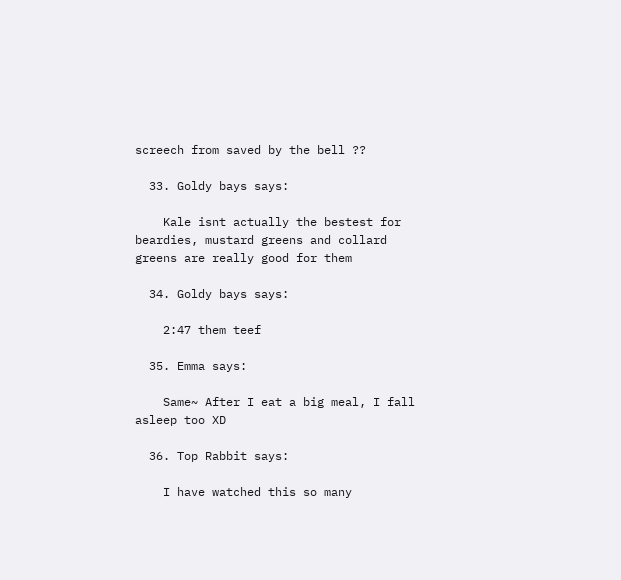screech from saved by the bell ??

  33. Goldy bays says:

    Kale isnt actually the bestest for beardies, mustard greens and collard greens are really good for them

  34. Goldy bays says:

    2:47 them teef

  35. Emma says:

    Same~ After I eat a big meal, I fall asleep too XD

  36. Top Rabbit says:

    I have watched this so many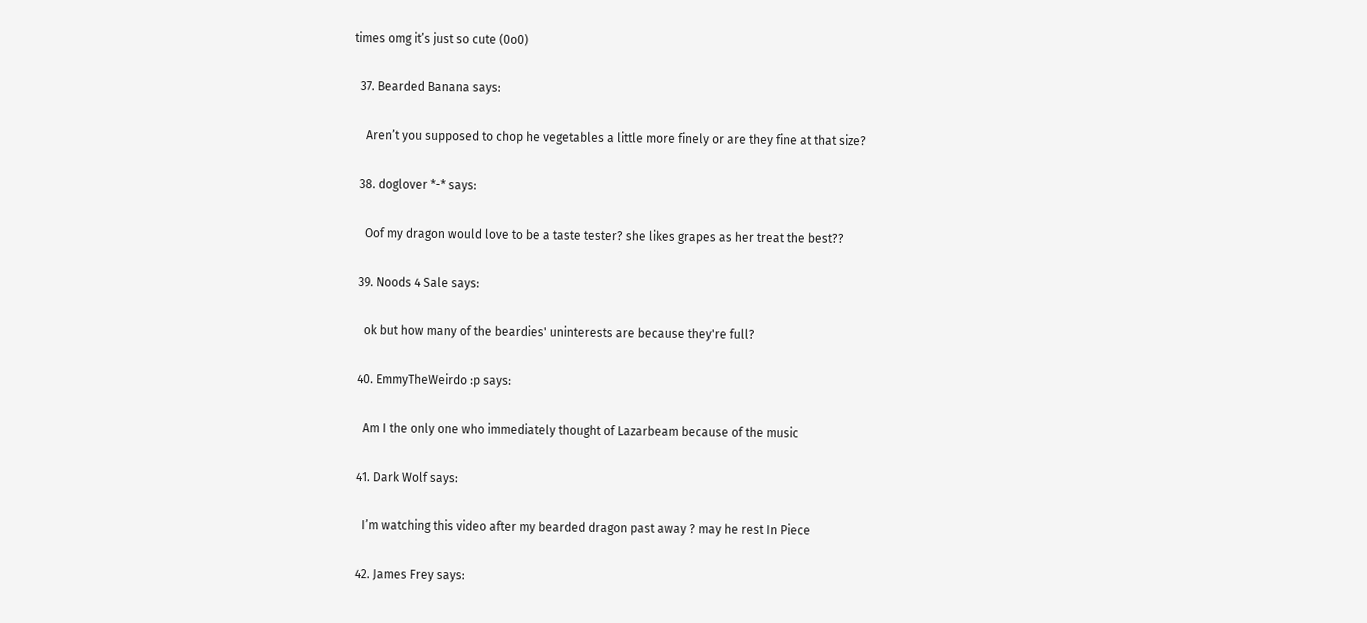times omg it’s just so cute (0o0)

  37. Bearded Banana says:

    Aren’t you supposed to chop he vegetables a little more finely or are they fine at that size?

  38. doglover *-* says:

    Oof my dragon would love to be a taste tester? she likes grapes as her treat the best??

  39. Noods 4 Sale says:

    ok but how many of the beardies' uninterests are because they're full?

  40. EmmyTheWeirdo :p says:

    Am I the only one who immediately thought of Lazarbeam because of the music

  41. Dark Wolf says:

    I’m watching this video after my bearded dragon past away ? may he rest In Piece

  42. James Frey says: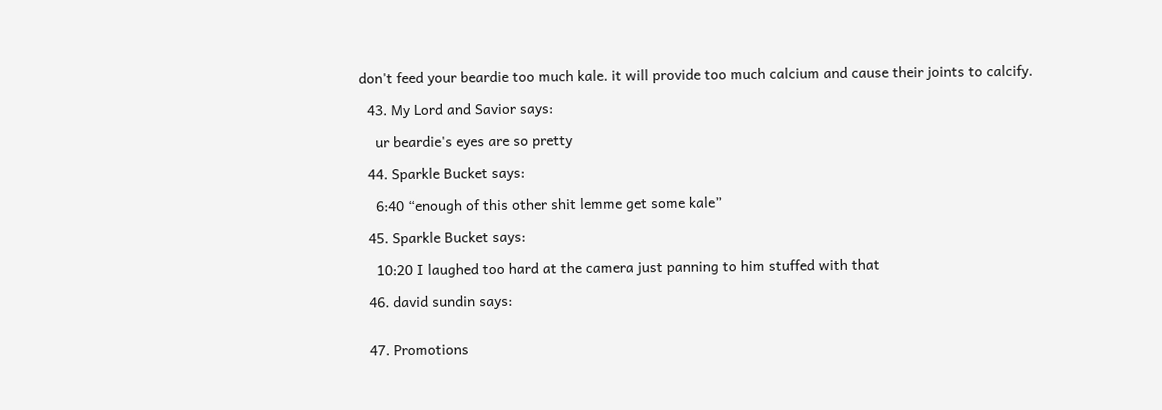don't feed your beardie too much kale. it will provide too much calcium and cause their joints to calcify.

  43. My Lord and Savior says:

    ur beardie's eyes are so pretty

  44. Sparkle Bucket says:

    6:40 “enough of this other shit lemme get some kale”

  45. Sparkle Bucket says:

    10:20 I laughed too hard at the camera just panning to him stuffed with that

  46. david sundin says:


  47. Promotions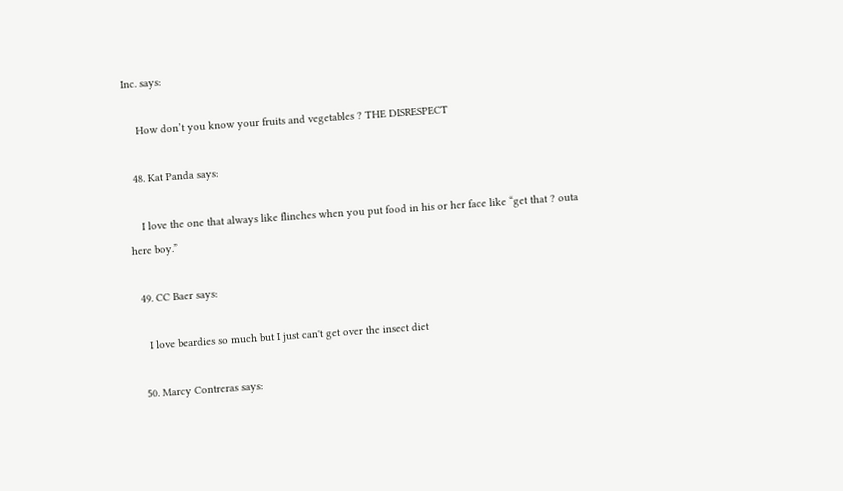Inc. says:

    How don’t you know your fruits and vegetables ? THE DISRESPECT

  48. Kat Panda says:

    I love the one that always like flinches when you put food in his or her face like “get that ? outa here boy.”

  49. CC Baer says:

    I love beardies so much but I just can't get over the insect diet

  50. Marcy Contreras says: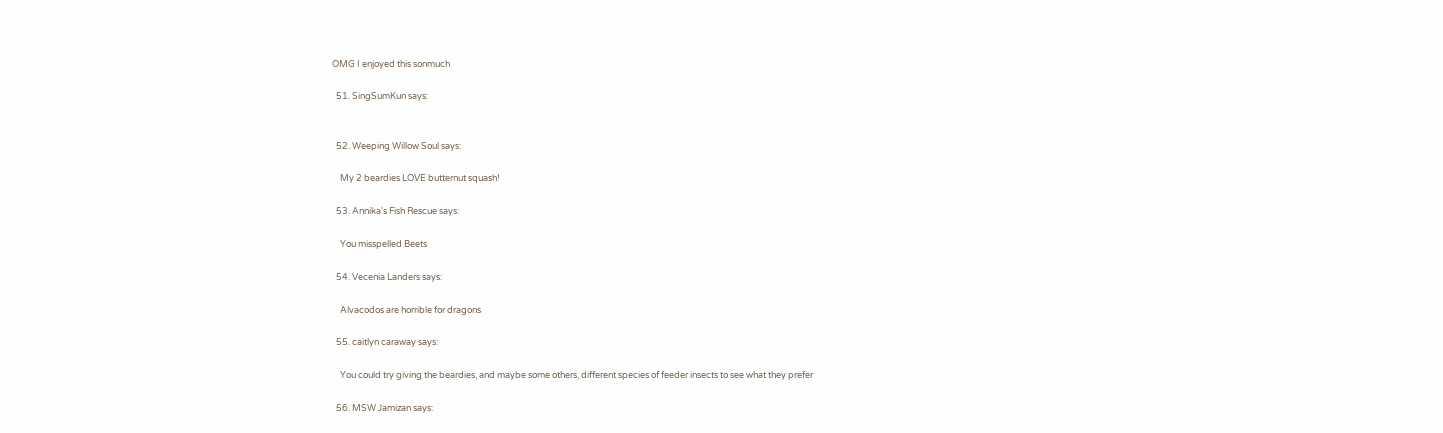OMG I enjoyed this sonmuch

  51. SingSumKun says:


  52. Weeping Willow Soul says:

    My 2 beardies LOVE butternut squash!

  53. Annika's Fish Rescue says:

    You misspelled Beets

  54. Vecenia Landers says:

    Alvacodos are horrible for dragons

  55. caitlyn caraway says:

    You could try giving the beardies, and maybe some others, different species of feeder insects to see what they prefer

  56. MSW Jamizan says: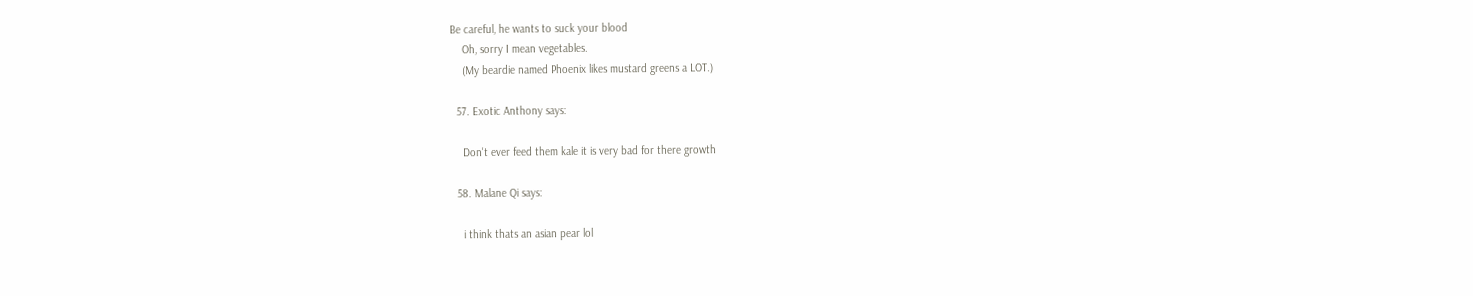Be careful, he wants to suck your blood
    Oh, sorry I mean vegetables.
    (My beardie named Phoenix likes mustard greens a LOT.)

  57. Exotic Anthony says:

    Don't ever feed them kale it is very bad for there growth

  58. Malane Qi says:

    i think thats an asian pear lol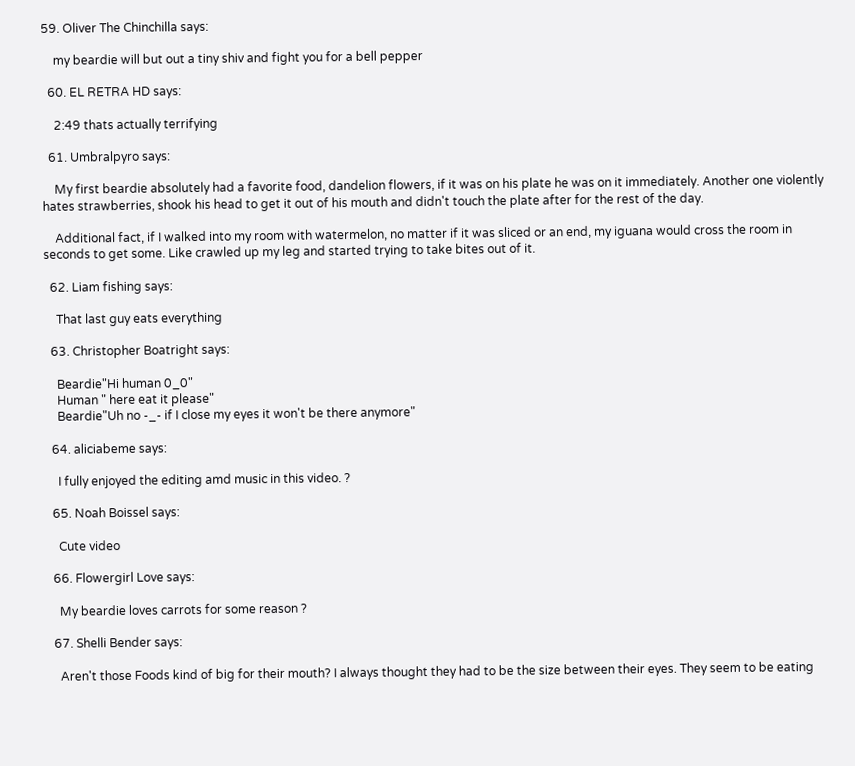59. Oliver The Chinchilla says:

    my beardie will but out a tiny shiv and fight you for a bell pepper

  60. EL RETRA HD says:

    2:49 thats actually terrifying

  61. Umbralpyro says:

    My first beardie absolutely had a favorite food, dandelion flowers, if it was on his plate he was on it immediately. Another one violently hates strawberries, shook his head to get it out of his mouth and didn't touch the plate after for the rest of the day.

    Additional fact, if I walked into my room with watermelon, no matter if it was sliced or an end, my iguana would cross the room in seconds to get some. Like crawled up my leg and started trying to take bites out of it.

  62. Liam fishing says:

    That last guy eats everything

  63. Christopher Boatright says:

    Beardie"Hi human 0_0"
    Human " here eat it please"
    Beardie"Uh no -_- if I close my eyes it won't be there anymore"

  64. aliciabeme says:

    I fully enjoyed the editing amd music in this video. ?

  65. Noah Boissel says:

    Cute video

  66. Flowergirl Love says:

    My beardie loves carrots for some reason ?

  67. Shelli Bender says:

    Aren't those Foods kind of big for their mouth? I always thought they had to be the size between their eyes. They seem to be eating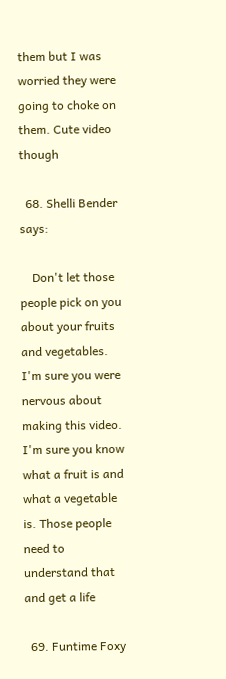them but I was worried they were going to choke on them. Cute video though

  68. Shelli Bender says:

    Don't let those people pick on you about your fruits and vegetables. I'm sure you were nervous about making this video. I'm sure you know what a fruit is and what a vegetable is. Those people need to understand that and get a life

  69. Funtime Foxy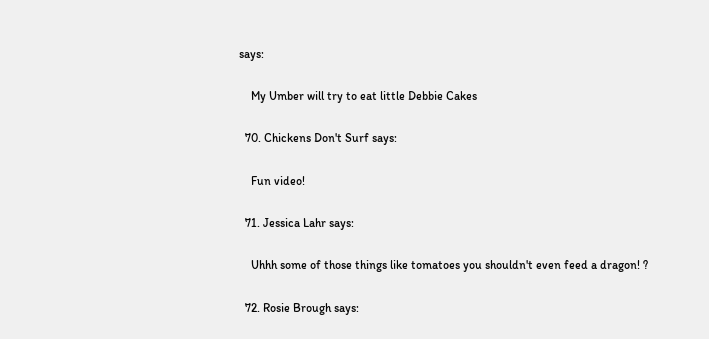says:

    My Umber will try to eat little Debbie Cakes

  70. Chickens Don't Surf says:

    Fun video!

  71. Jessica Lahr says:

    Uhhh some of those things like tomatoes you shouldn't even feed a dragon! ?

  72. Rosie Brough says: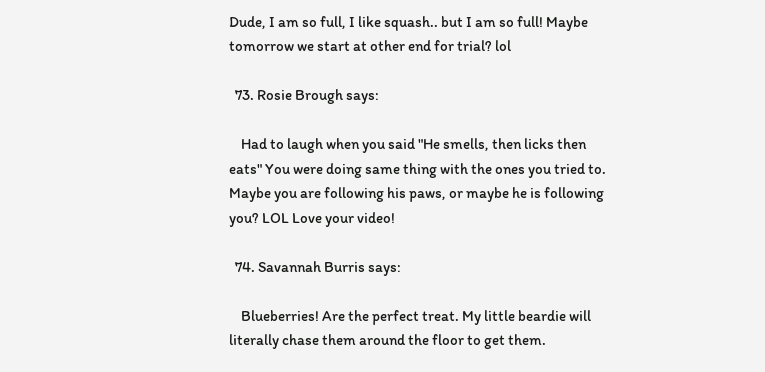Dude, I am so full, I like squash.. but I am so full! Maybe tomorrow we start at other end for trial? lol

  73. Rosie Brough says:

    Had to laugh when you said "He smells, then licks then eats" You were doing same thing with the ones you tried to. Maybe you are following his paws, or maybe he is following you? LOL Love your video!

  74. Savannah Burris says:

    Blueberries! Are the perfect treat. My little beardie will literally chase them around the floor to get them.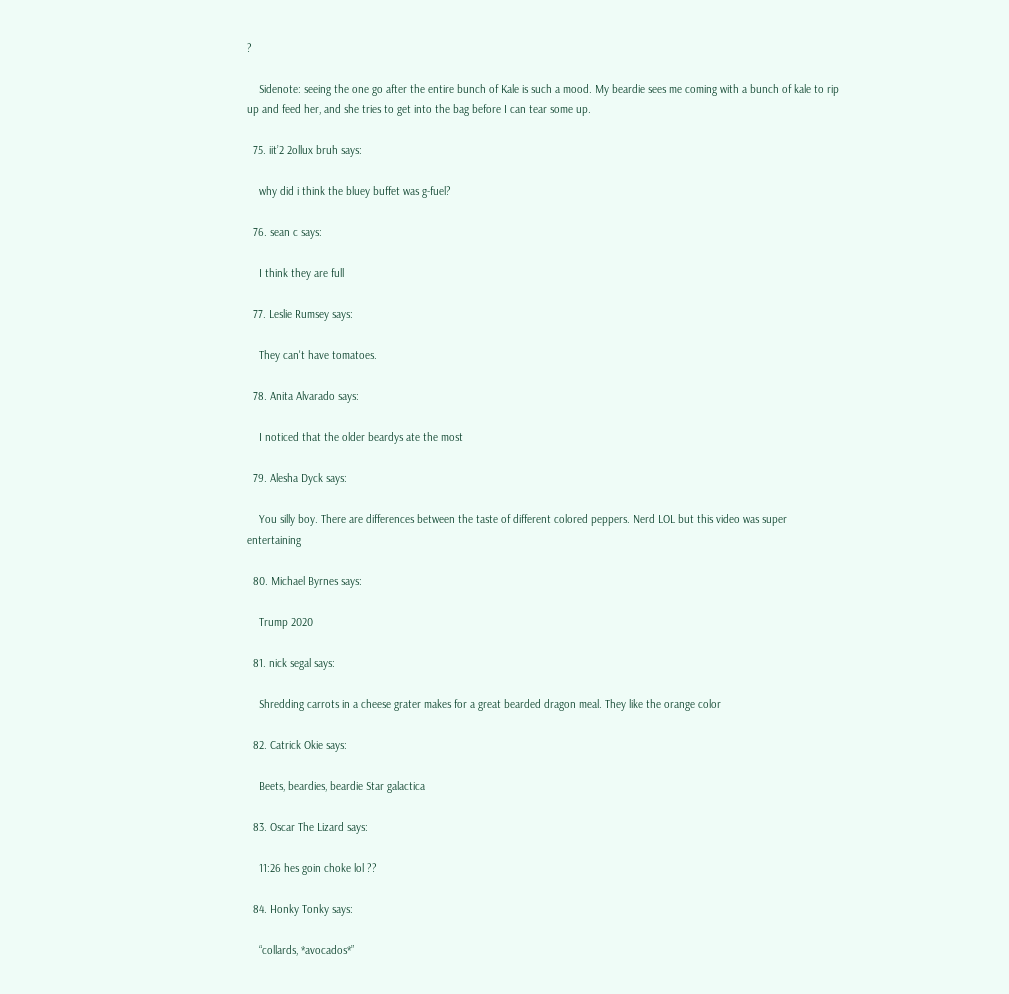?

    Sidenote: seeing the one go after the entire bunch of Kale is such a mood. My beardie sees me coming with a bunch of kale to rip up and feed her, and she tries to get into the bag before I can tear some up.

  75. iit’2 2ollux bruh says:

    why did i think the bluey buffet was g-fuel?

  76. sean c says:

    I think they are full

  77. Leslie Rumsey says:

    They can't have tomatoes.

  78. Anita Alvarado says:

    I noticed that the older beardys ate the most

  79. Alesha Dyck says:

    You silly boy. There are differences between the taste of different colored peppers. Nerd LOL but this video was super entertaining

  80. Michael Byrnes says:

    Trump 2020

  81. nick segal says:

    Shredding carrots in a cheese grater makes for a great bearded dragon meal. They like the orange color

  82. Catrick Okie says:

    Beets, beardies, beardie Star galactica

  83. Oscar The Lizard says:

    11:26 hes goin choke lol ??

  84. Honky Tonky says:

    “collards, *avocados*”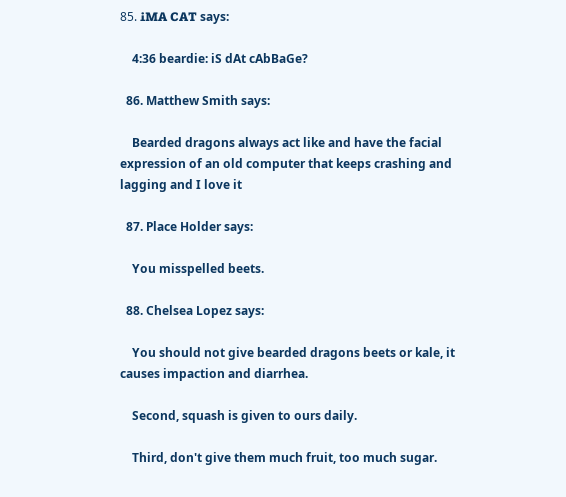85. ᎥᎷᎪ ᏟᎪᎢ says:

    4:36 beardie: iS dAt cAbBaGe?

  86. Matthew Smith says:

    Bearded dragons always act like and have the facial expression of an old computer that keeps crashing and lagging and I love it

  87. Place Holder says:

    You misspelled beets.

  88. Chelsea Lopez says:

    You should not give bearded dragons beets or kale, it causes impaction and diarrhea.

    Second, squash is given to ours daily.

    Third, don't give them much fruit, too much sugar.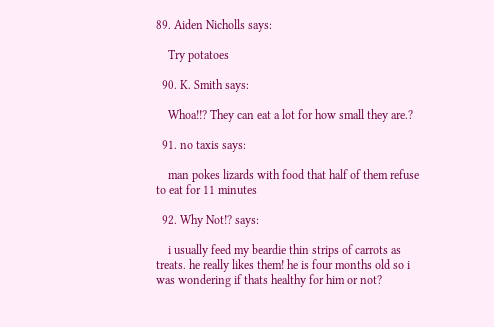89. Aiden Nicholls says:

    Try potatoes

  90. K. Smith says:

    Whoa!!? They can eat a lot for how small they are.?

  91. no taxis says:

    man pokes lizards with food that half of them refuse to eat for 11 minutes

  92. Why Not!? says:

    i usually feed my beardie thin strips of carrots as treats. he really likes them! he is four months old so i was wondering if thats healthy for him or not?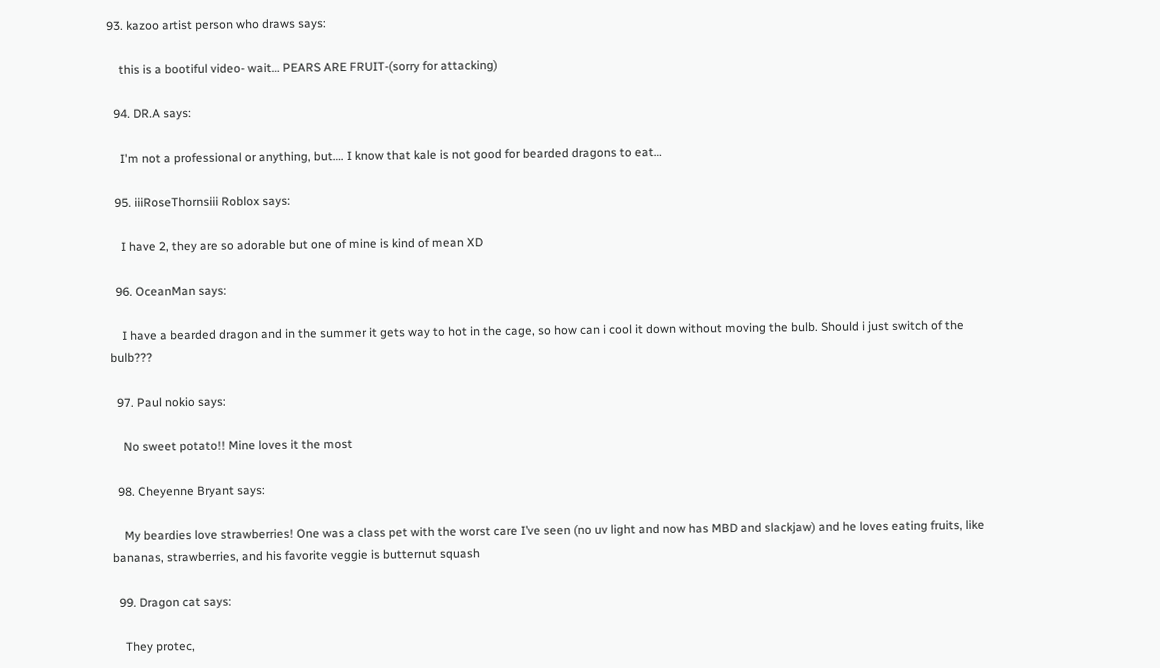93. kazoo artist person who draws says:

    this is a bootiful video- wait… PEARS ARE FRUIT-(sorry for attacking)

  94. DR.A says:

    I'm not a professional or anything, but…. I know that kale is not good for bearded dragons to eat…

  95. iiiRoseThornsiii Roblox says:

    I have 2, they are so adorable but one of mine is kind of mean XD

  96. OceanMan says:

    I have a bearded dragon and in the summer it gets way to hot in the cage, so how can i cool it down without moving the bulb. Should i just switch of the bulb???

  97. Paul nokio says:

    No sweet potato!! Mine loves it the most

  98. Cheyenne Bryant says:

    My beardies love strawberries! One was a class pet with the worst care I’ve seen (no uv light and now has MBD and slackjaw) and he loves eating fruits, like bananas, strawberries, and his favorite veggie is butternut squash

  99. Dragon cat says:

    They protec,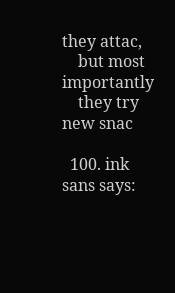they attac,
    but most importantly
    they try new snac

  100. ink sans says: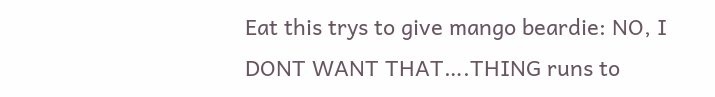Eat this trys to give mango beardie: NO, I DONT WANT THAT….THING runs to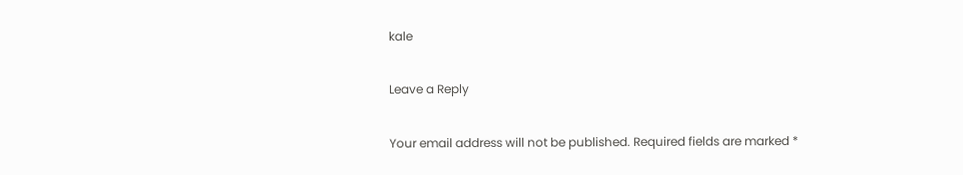kale

Leave a Reply

Your email address will not be published. Required fields are marked *